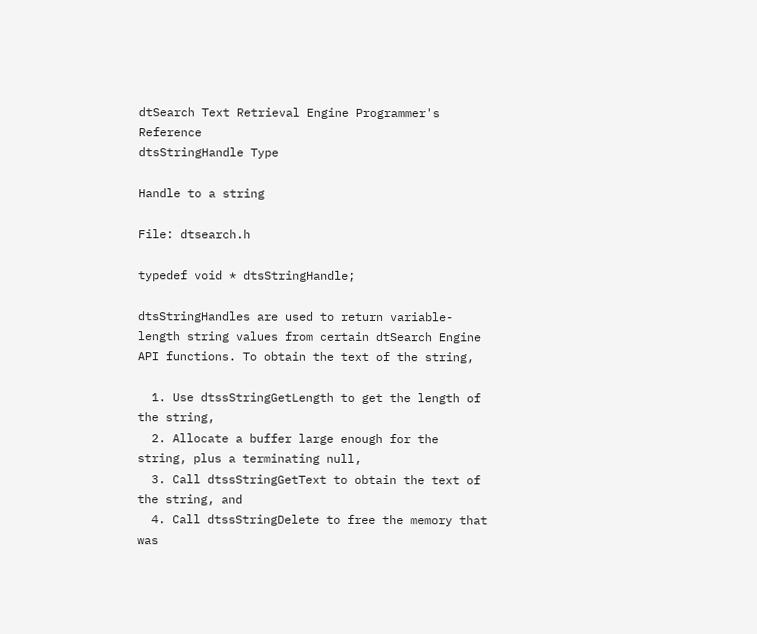dtSearch Text Retrieval Engine Programmer's Reference
dtsStringHandle Type

Handle to a string

File: dtsearch.h

typedef void * dtsStringHandle;

dtsStringHandles are used to return variable-length string values from certain dtSearch Engine API functions. To obtain the text of the string,

  1. Use dtssStringGetLength to get the length of the string,
  2. Allocate a buffer large enough for the string, plus a terminating null,
  3. Call dtssStringGetText to obtain the text of the string, and
  4. Call dtssStringDelete to free the memory that was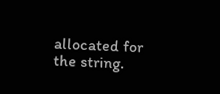allocated for the string.